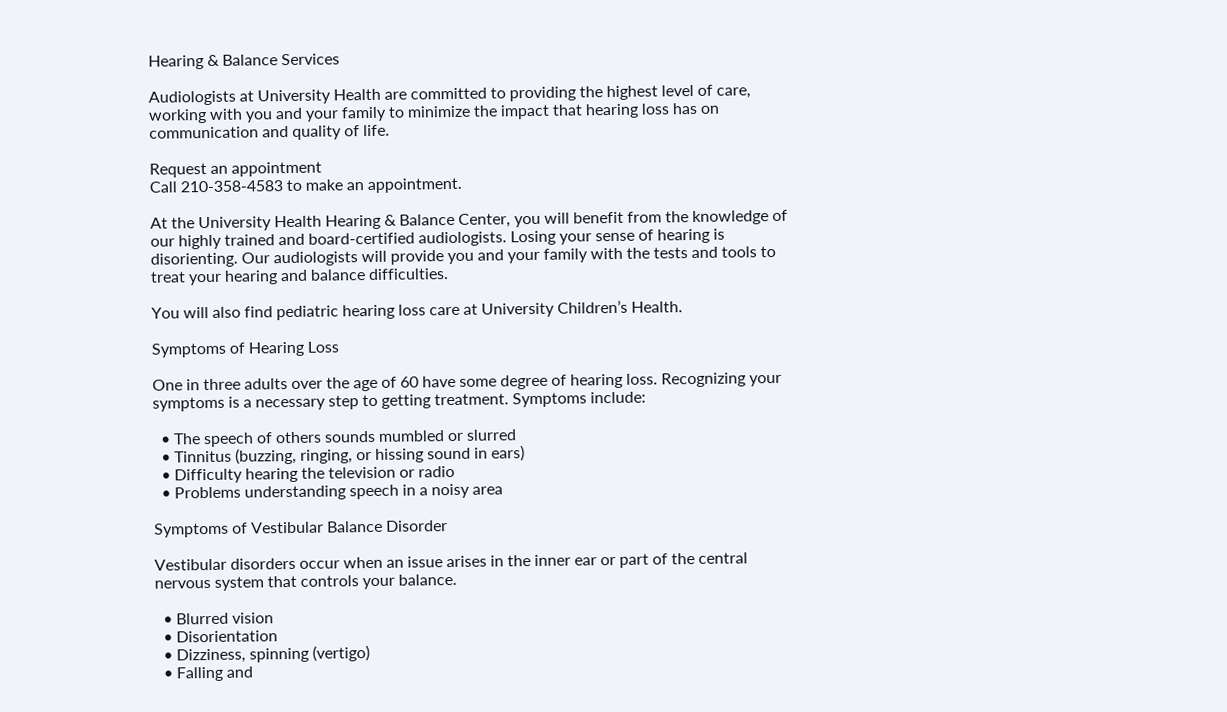Hearing & Balance Services

Audiologists at University Health are committed to providing the highest level of care, working with you and your family to minimize the impact that hearing loss has on communication and quality of life.

Request an appointment
Call 210-358-4583 to make an appointment.

At the University Health Hearing & Balance Center, you will benefit from the knowledge of our highly trained and board-certified audiologists. Losing your sense of hearing is disorienting. Our audiologists will provide you and your family with the tests and tools to treat your hearing and balance difficulties.

You will also find pediatric hearing loss care at University Children’s Health.

Symptoms of Hearing Loss

One in three adults over the age of 60 have some degree of hearing loss. Recognizing your symptoms is a necessary step to getting treatment. Symptoms include:

  • The speech of others sounds mumbled or slurred
  • Tinnitus (buzzing, ringing, or hissing sound in ears)
  • Difficulty hearing the television or radio
  • Problems understanding speech in a noisy area

Symptoms of Vestibular Balance Disorder

Vestibular disorders occur when an issue arises in the inner ear or part of the central nervous system that controls your balance.

  • Blurred vision
  • Disorientation
  • Dizziness, spinning (vertigo)
  • Falling and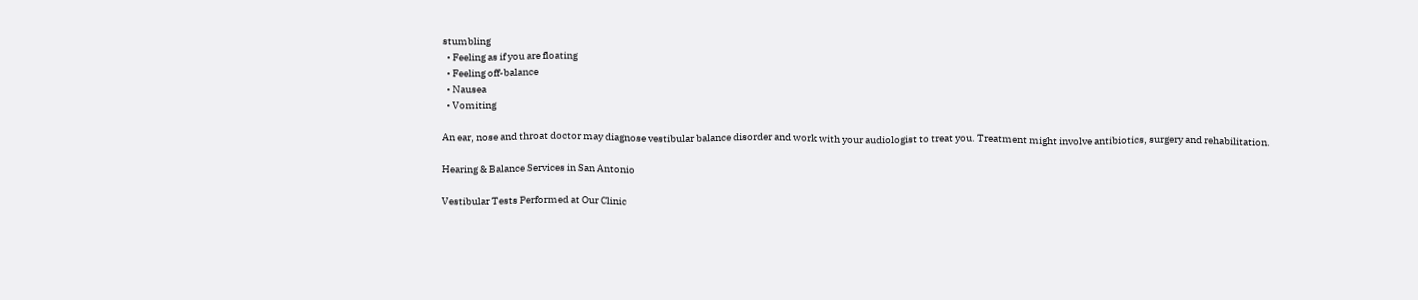stumbling
  • Feeling as if you are floating
  • Feeling off-balance
  • Nausea
  • Vomiting

An ear, nose and throat doctor may diagnose vestibular balance disorder and work with your audiologist to treat you. Treatment might involve antibiotics, surgery and rehabilitation.

Hearing & Balance Services in San Antonio

Vestibular Tests Performed at Our Clinic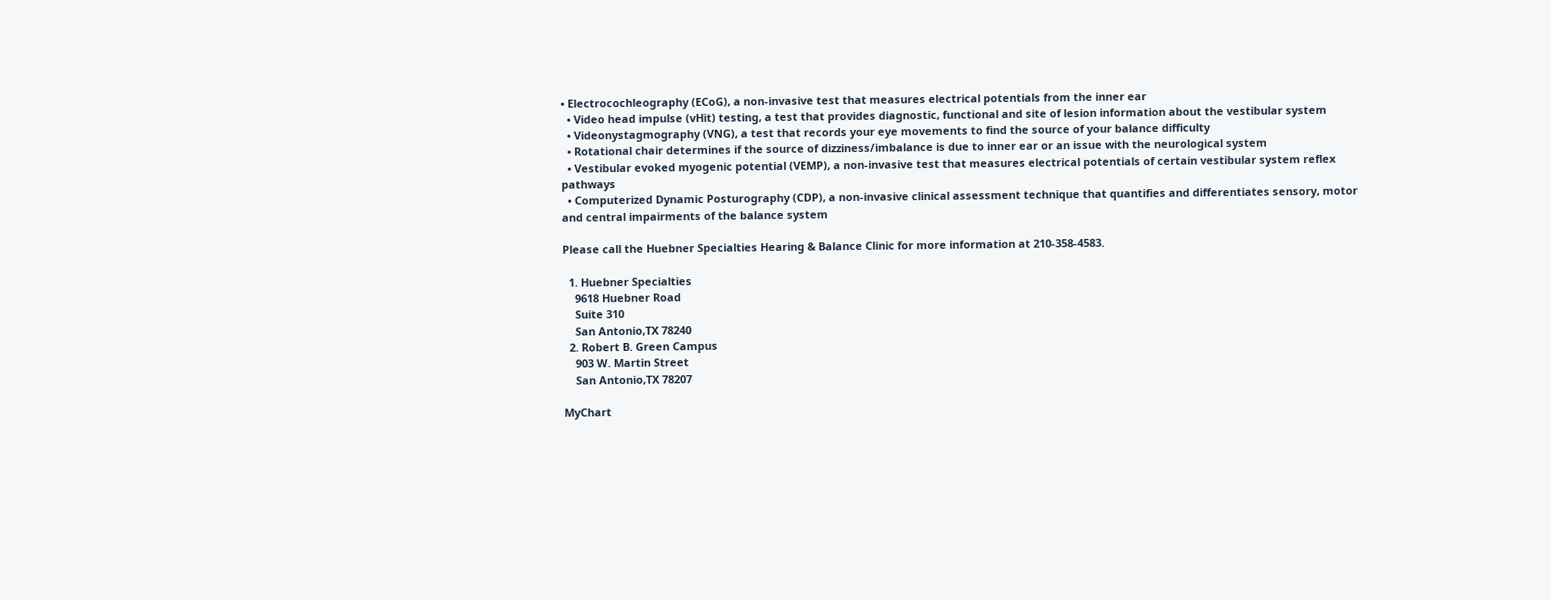• Electrocochleography (ECoG), a non-invasive test that measures electrical potentials from the inner ear
  • Video head impulse (vHit) testing, a test that provides diagnostic, functional and site of lesion information about the vestibular system
  • Videonystagmography (VNG), a test that records your eye movements to find the source of your balance difficulty
  • Rotational chair determines if the source of dizziness/imbalance is due to inner ear or an issue with the neurological system
  • Vestibular evoked myogenic potential (VEMP), a non-invasive test that measures electrical potentials of certain vestibular system reflex pathways
  • Computerized Dynamic Posturography (CDP), a non-invasive clinical assessment technique that quantifies and differentiates sensory, motor and central impairments of the balance system

Please call the Huebner Specialties Hearing & Balance Clinic for more information at 210-358-4583.

  1. Huebner Specialties
    9618 Huebner Road
    Suite 310
    San Antonio,TX 78240
  2. Robert B. Green Campus
    903 W. Martin Street
    San Antonio,TX 78207

MyChart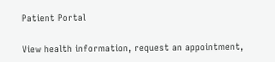Patient Portal

View health information, request an appointment,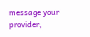message your provider,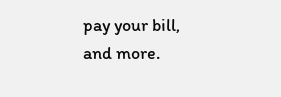pay your bill, and more.